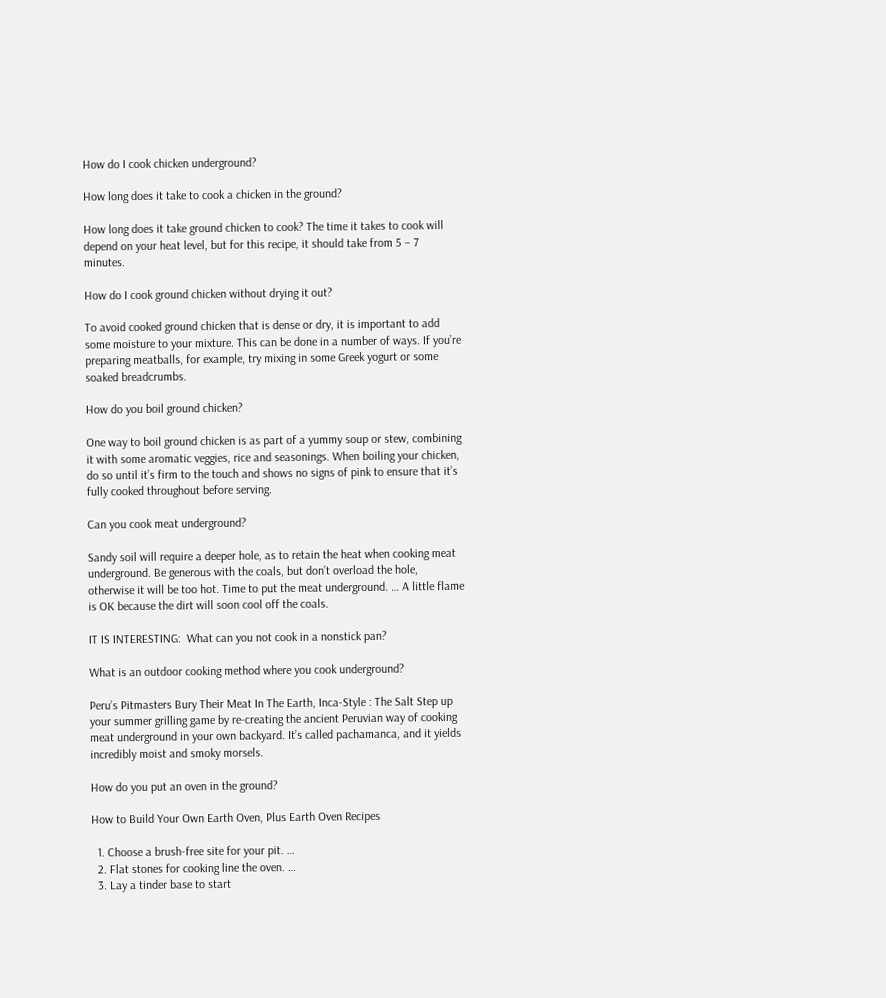How do I cook chicken underground?

How long does it take to cook a chicken in the ground?

How long does it take ground chicken to cook? The time it takes to cook will depend on your heat level, but for this recipe, it should take from 5 – 7 minutes.

How do I cook ground chicken without drying it out?

To avoid cooked ground chicken that is dense or dry, it is important to add some moisture to your mixture. This can be done in a number of ways. If you’re preparing meatballs, for example, try mixing in some Greek yogurt or some soaked breadcrumbs.

How do you boil ground chicken?

One way to boil ground chicken is as part of a yummy soup or stew, combining it with some aromatic veggies, rice and seasonings. When boiling your chicken, do so until it’s firm to the touch and shows no signs of pink to ensure that it’s fully cooked throughout before serving.

Can you cook meat underground?

Sandy soil will require a deeper hole, as to retain the heat when cooking meat underground. Be generous with the coals, but don’t overload the hole, otherwise it will be too hot. Time to put the meat underground. … A little flame is OK because the dirt will soon cool off the coals.

IT IS INTERESTING:  What can you not cook in a nonstick pan?

What is an outdoor cooking method where you cook underground?

Peru’s Pitmasters Bury Their Meat In The Earth, Inca-Style : The Salt Step up your summer grilling game by re-creating the ancient Peruvian way of cooking meat underground in your own backyard. It’s called pachamanca, and it yields incredibly moist and smoky morsels.

How do you put an oven in the ground?

How to Build Your Own Earth Oven, Plus Earth Oven Recipes

  1. Choose a brush-free site for your pit. …
  2. Flat stones for cooking line the oven. …
  3. Lay a tinder base to start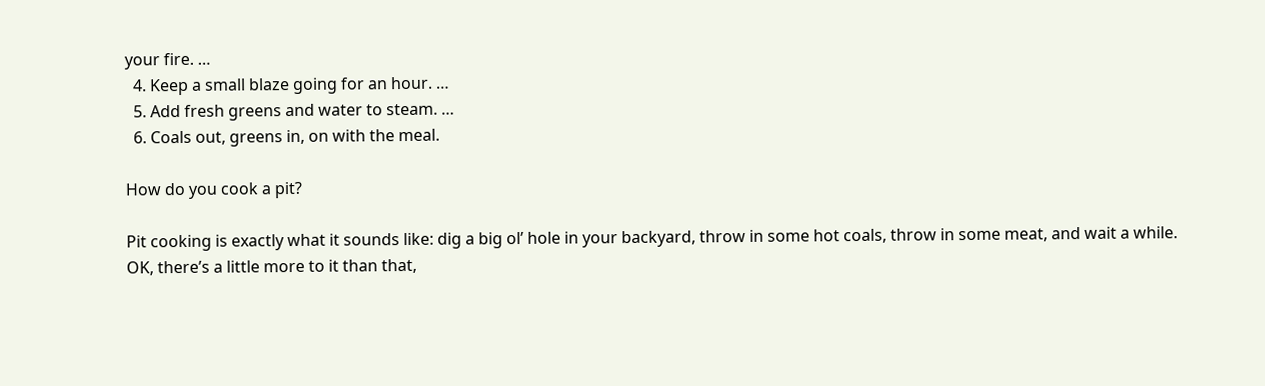your fire. …
  4. Keep a small blaze going for an hour. …
  5. Add fresh greens and water to steam. …
  6. Coals out, greens in, on with the meal.

How do you cook a pit?

Pit cooking is exactly what it sounds like: dig a big ol’ hole in your backyard, throw in some hot coals, throw in some meat, and wait a while. OK, there’s a little more to it than that,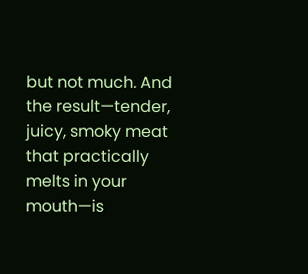but not much. And the result—tender, juicy, smoky meat that practically melts in your mouth—is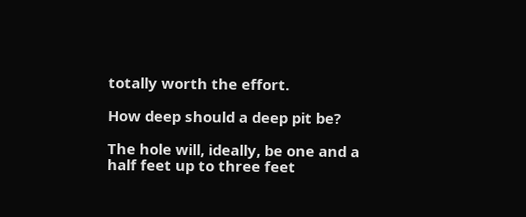totally worth the effort.

How deep should a deep pit be?

The hole will, ideally, be one and a half feet up to three feet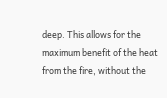deep. This allows for the maximum benefit of the heat from the fire, without the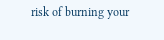risk of burning your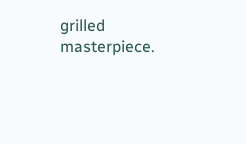grilled masterpiece.